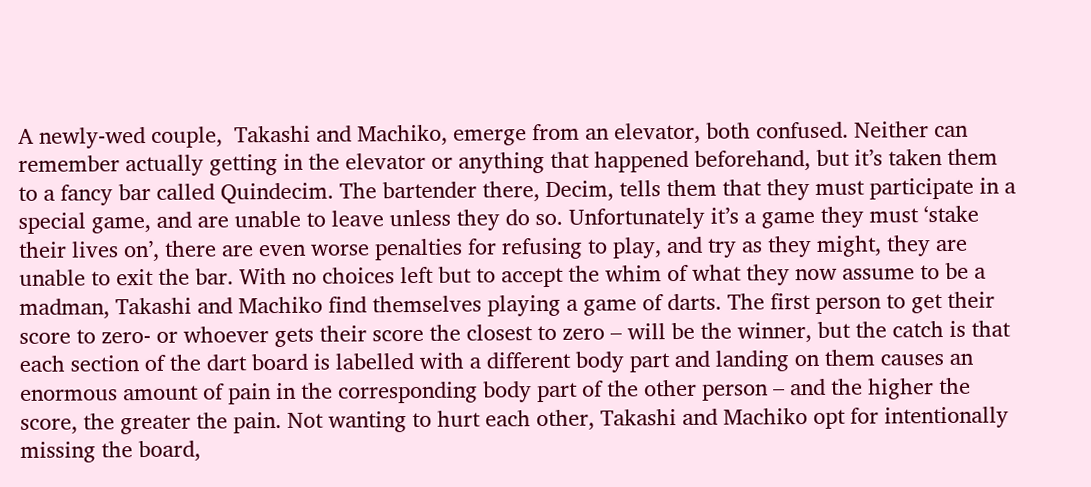A newly-wed couple,  Takashi and Machiko, emerge from an elevator, both confused. Neither can remember actually getting in the elevator or anything that happened beforehand, but it’s taken them to a fancy bar called Quindecim. The bartender there, Decim, tells them that they must participate in a special game, and are unable to leave unless they do so. Unfortunately it’s a game they must ‘stake their lives on’, there are even worse penalties for refusing to play, and try as they might, they are unable to exit the bar. With no choices left but to accept the whim of what they now assume to be a madman, Takashi and Machiko find themselves playing a game of darts. The first person to get their score to zero- or whoever gets their score the closest to zero – will be the winner, but the catch is that each section of the dart board is labelled with a different body part and landing on them causes an enormous amount of pain in the corresponding body part of the other person – and the higher the score, the greater the pain. Not wanting to hurt each other, Takashi and Machiko opt for intentionally missing the board,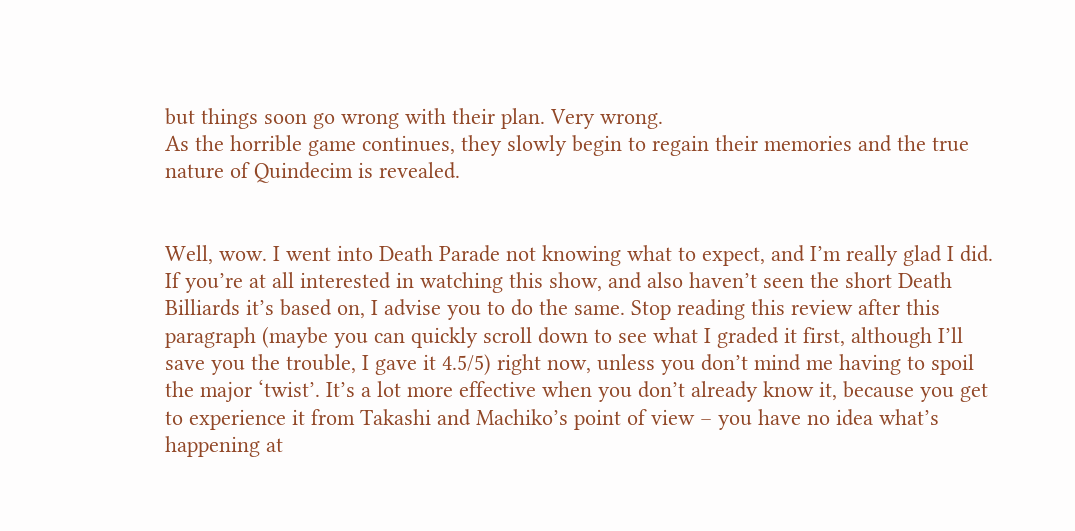but things soon go wrong with their plan. Very wrong.
As the horrible game continues, they slowly begin to regain their memories and the true nature of Quindecim is revealed.


Well, wow. I went into Death Parade not knowing what to expect, and I’m really glad I did. If you’re at all interested in watching this show, and also haven’t seen the short Death Billiards it’s based on, I advise you to do the same. Stop reading this review after this paragraph (maybe you can quickly scroll down to see what I graded it first, although I’ll save you the trouble, I gave it 4.5/5) right now, unless you don’t mind me having to spoil the major ‘twist’. It’s a lot more effective when you don’t already know it, because you get to experience it from Takashi and Machiko’s point of view – you have no idea what’s happening at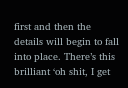first and then the details will begin to fall into place. There’s this brilliant ‘oh shit, I get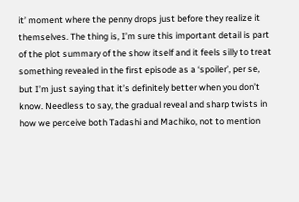it’ moment where the penny drops just before they realize it themselves. The thing is, I’m sure this important detail is part of the plot summary of the show itself and it feels silly to treat something revealed in the first episode as a ‘spoiler’, per se, but I’m just saying that it’s definitely better when you don’t know. Needless to say, the gradual reveal and sharp twists in how we perceive both Tadashi and Machiko, not to mention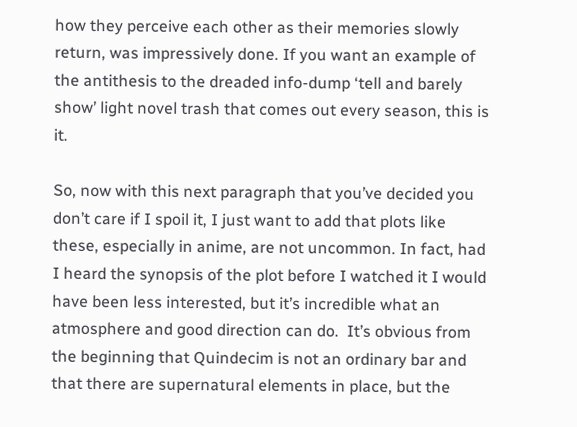how they perceive each other as their memories slowly return, was impressively done. If you want an example of the antithesis to the dreaded info-dump ‘tell and barely show’ light novel trash that comes out every season, this is it.

So, now with this next paragraph that you’ve decided you don’t care if I spoil it, I just want to add that plots like these, especially in anime, are not uncommon. In fact, had I heard the synopsis of the plot before I watched it I would have been less interested, but it’s incredible what an atmosphere and good direction can do.  It’s obvious from the beginning that Quindecim is not an ordinary bar and that there are supernatural elements in place, but the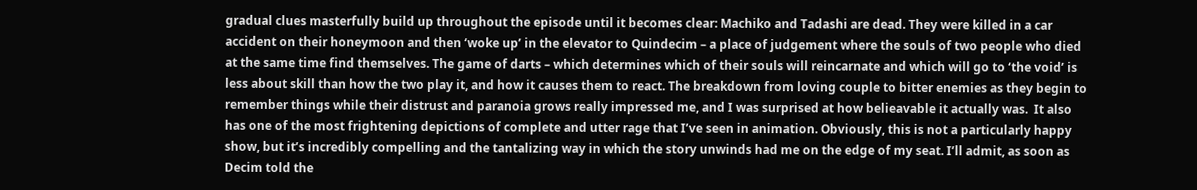gradual clues masterfully build up throughout the episode until it becomes clear: Machiko and Tadashi are dead. They were killed in a car accident on their honeymoon and then ‘woke up’ in the elevator to Quindecim – a place of judgement where the souls of two people who died at the same time find themselves. The game of darts – which determines which of their souls will reincarnate and which will go to ‘the void’ is less about skill than how the two play it, and how it causes them to react. The breakdown from loving couple to bitter enemies as they begin to remember things while their distrust and paranoia grows really impressed me, and I was surprised at how belieavable it actually was.  It also has one of the most frightening depictions of complete and utter rage that I’ve seen in animation. Obviously, this is not a particularly happy show, but it’s incredibly compelling and the tantalizing way in which the story unwinds had me on the edge of my seat. I’ll admit, as soon as Decim told the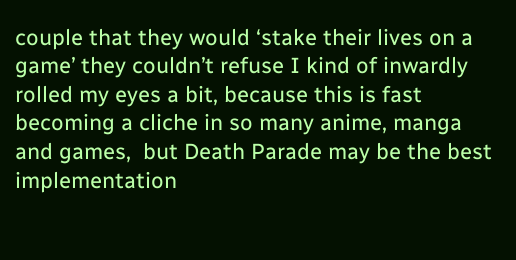couple that they would ‘stake their lives on a game’ they couldn’t refuse I kind of inwardly rolled my eyes a bit, because this is fast becoming a cliche in so many anime, manga and games,  but Death Parade may be the best implementation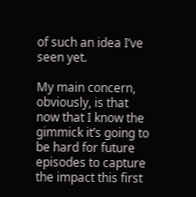of such an idea I’ve seen yet.

My main concern, obviously, is that now that I know the gimmick it’s going to be hard for future episodes to capture the impact this first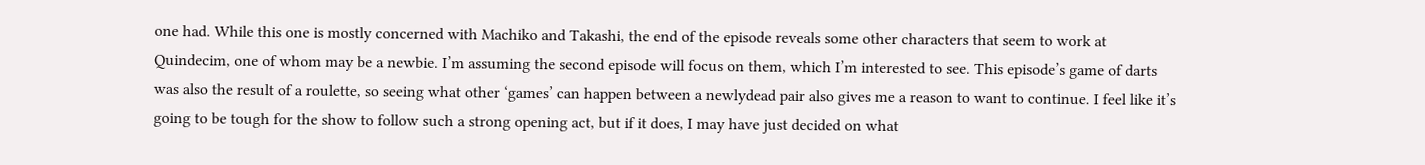one had. While this one is mostly concerned with Machiko and Takashi, the end of the episode reveals some other characters that seem to work at Quindecim, one of whom may be a newbie. I’m assuming the second episode will focus on them, which I’m interested to see. This episode’s game of darts was also the result of a roulette, so seeing what other ‘games’ can happen between a newlydead pair also gives me a reason to want to continue. I feel like it’s going to be tough for the show to follow such a strong opening act, but if it does, I may have just decided on what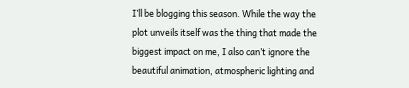I’ll be blogging this season. While the way the plot unveils itself was the thing that made the biggest impact on me, I also can’t ignore the beautiful animation, atmospheric lighting and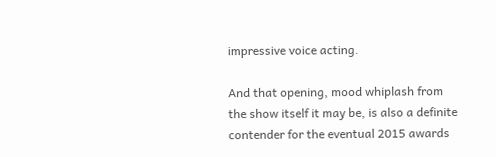impressive voice acting.

And that opening, mood whiplash from the show itself it may be, is also a definite contender for the eventual 2015 awards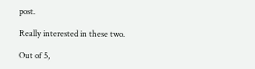post.

Really interested in these two.

Out of 5,